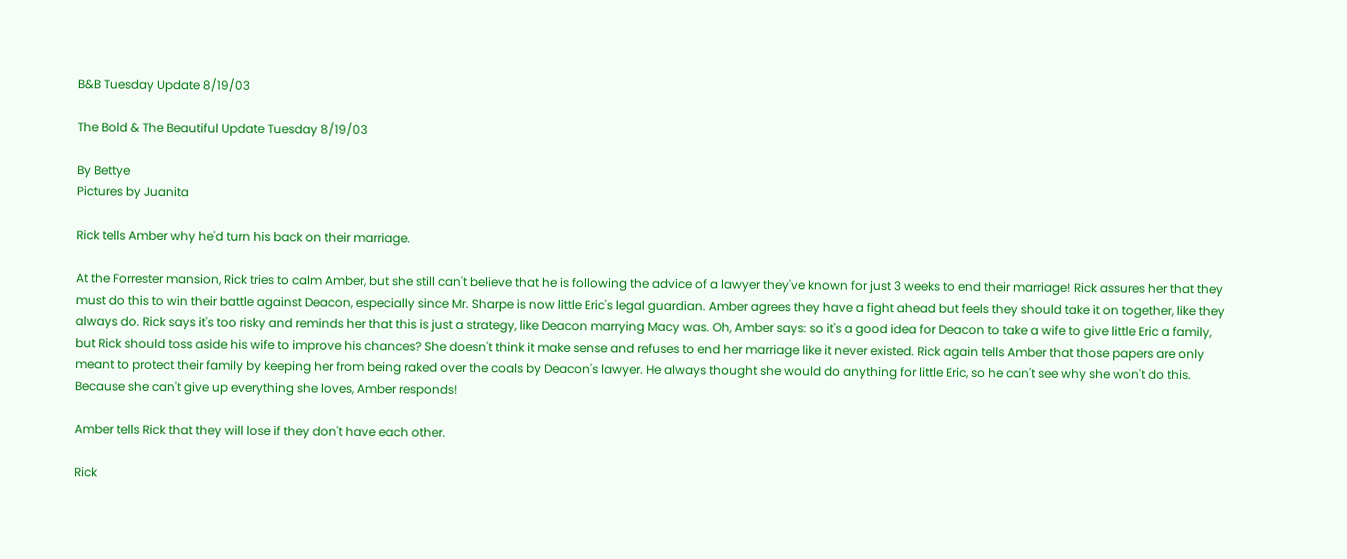B&B Tuesday Update 8/19/03

The Bold & The Beautiful Update Tuesday 8/19/03

By Bettye
Pictures by Juanita

Rick tells Amber why he'd turn his back on their marriage.

At the Forrester mansion, Rick tries to calm Amber, but she still can't believe that he is following the advice of a lawyer they've known for just 3 weeks to end their marriage! Rick assures her that they must do this to win their battle against Deacon, especially since Mr. Sharpe is now little Eric's legal guardian. Amber agrees they have a fight ahead but feels they should take it on together, like they always do. Rick says it's too risky and reminds her that this is just a strategy, like Deacon marrying Macy was. Oh, Amber says: so it's a good idea for Deacon to take a wife to give little Eric a family, but Rick should toss aside his wife to improve his chances? She doesn't think it make sense and refuses to end her marriage like it never existed. Rick again tells Amber that those papers are only meant to protect their family by keeping her from being raked over the coals by Deacon's lawyer. He always thought she would do anything for little Eric, so he can't see why she won't do this. Because she can't give up everything she loves, Amber responds!

Amber tells Rick that they will lose if they don't have each other.

Rick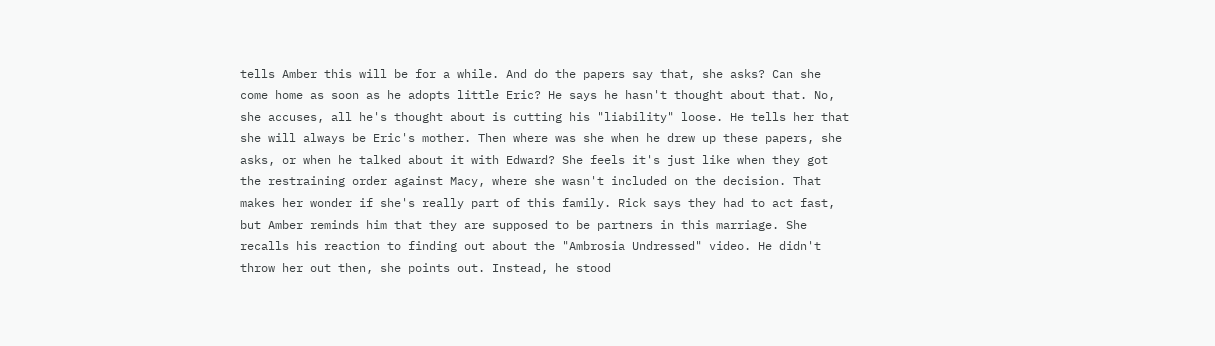tells Amber this will be for a while. And do the papers say that, she asks? Can she come home as soon as he adopts little Eric? He says he hasn't thought about that. No, she accuses, all he's thought about is cutting his "liability" loose. He tells her that she will always be Eric's mother. Then where was she when he drew up these papers, she asks, or when he talked about it with Edward? She feels it's just like when they got the restraining order against Macy, where she wasn't included on the decision. That makes her wonder if she's really part of this family. Rick says they had to act fast, but Amber reminds him that they are supposed to be partners in this marriage. She recalls his reaction to finding out about the "Ambrosia Undressed" video. He didn't throw her out then, she points out. Instead, he stood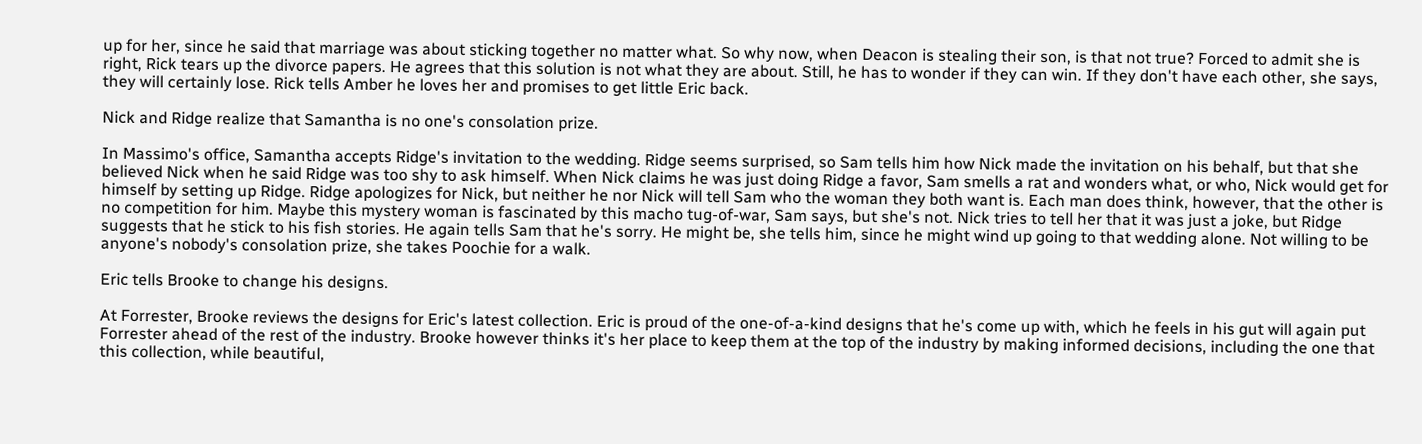up for her, since he said that marriage was about sticking together no matter what. So why now, when Deacon is stealing their son, is that not true? Forced to admit she is right, Rick tears up the divorce papers. He agrees that this solution is not what they are about. Still, he has to wonder if they can win. If they don't have each other, she says, they will certainly lose. Rick tells Amber he loves her and promises to get little Eric back.

Nick and Ridge realize that Samantha is no one's consolation prize.

In Massimo's office, Samantha accepts Ridge's invitation to the wedding. Ridge seems surprised, so Sam tells him how Nick made the invitation on his behalf, but that she believed Nick when he said Ridge was too shy to ask himself. When Nick claims he was just doing Ridge a favor, Sam smells a rat and wonders what, or who, Nick would get for himself by setting up Ridge. Ridge apologizes for Nick, but neither he nor Nick will tell Sam who the woman they both want is. Each man does think, however, that the other is no competition for him. Maybe this mystery woman is fascinated by this macho tug-of-war, Sam says, but she's not. Nick tries to tell her that it was just a joke, but Ridge suggests that he stick to his fish stories. He again tells Sam that he's sorry. He might be, she tells him, since he might wind up going to that wedding alone. Not willing to be anyone's nobody's consolation prize, she takes Poochie for a walk.

Eric tells Brooke to change his designs.

At Forrester, Brooke reviews the designs for Eric's latest collection. Eric is proud of the one-of-a-kind designs that he's come up with, which he feels in his gut will again put Forrester ahead of the rest of the industry. Brooke however thinks it's her place to keep them at the top of the industry by making informed decisions, including the one that this collection, while beautiful,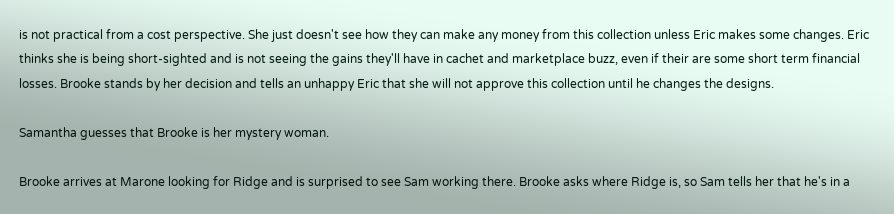is not practical from a cost perspective. She just doesn't see how they can make any money from this collection unless Eric makes some changes. Eric thinks she is being short-sighted and is not seeing the gains they'll have in cachet and marketplace buzz, even if their are some short term financial losses. Brooke stands by her decision and tells an unhappy Eric that she will not approve this collection until he changes the designs.

Samantha guesses that Brooke is her mystery woman.

Brooke arrives at Marone looking for Ridge and is surprised to see Sam working there. Brooke asks where Ridge is, so Sam tells her that he's in a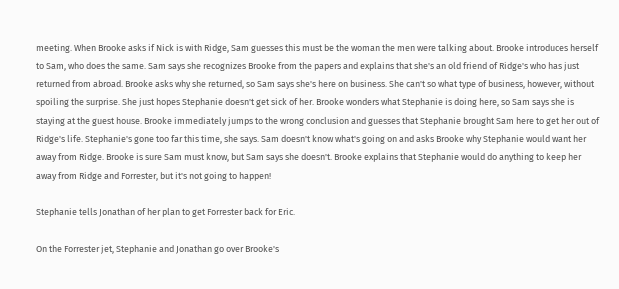meeting. When Brooke asks if Nick is with Ridge, Sam guesses this must be the woman the men were talking about. Brooke introduces herself to Sam, who does the same. Sam says she recognizes Brooke from the papers and explains that she's an old friend of Ridge's who has just returned from abroad. Brooke asks why she returned, so Sam says she's here on business. She can't so what type of business, however, without spoiling the surprise. She just hopes Stephanie doesn't get sick of her. Brooke wonders what Stephanie is doing here, so Sam says she is staying at the guest house. Brooke immediately jumps to the wrong conclusion and guesses that Stephanie brought Sam here to get her out of Ridge's life. Stephanie's gone too far this time, she says. Sam doesn't know what's going on and asks Brooke why Stephanie would want her away from Ridge. Brooke is sure Sam must know, but Sam says she doesn't. Brooke explains that Stephanie would do anything to keep her away from Ridge and Forrester, but it's not going to happen!

Stephanie tells Jonathan of her plan to get Forrester back for Eric.

On the Forrester jet, Stephanie and Jonathan go over Brooke's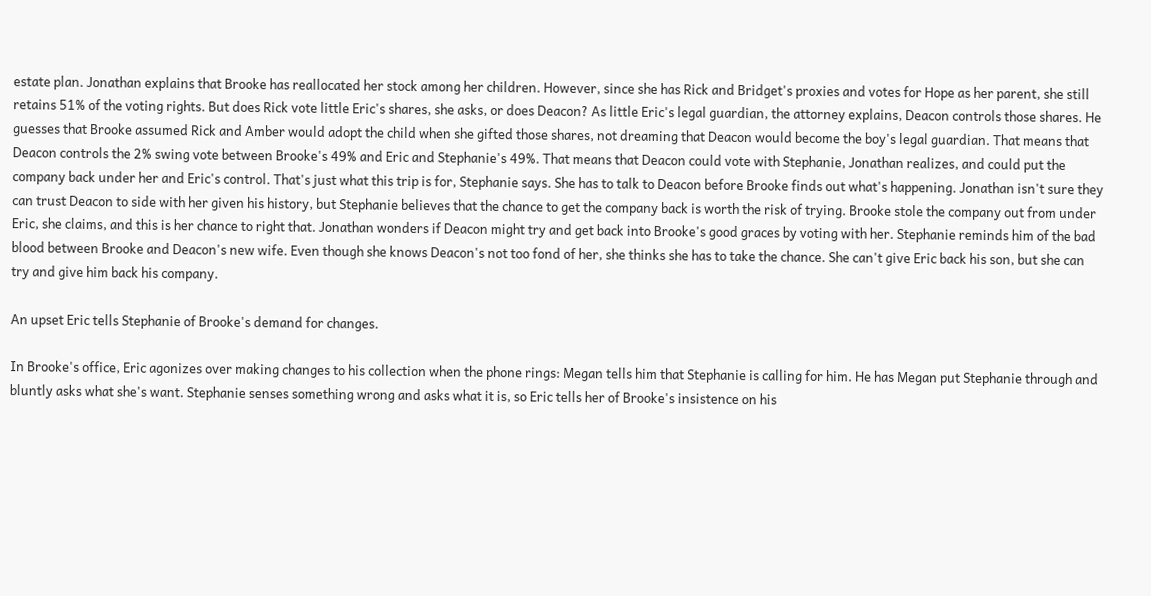estate plan. Jonathan explains that Brooke has reallocated her stock among her children. However, since she has Rick and Bridget's proxies and votes for Hope as her parent, she still retains 51% of the voting rights. But does Rick vote little Eric's shares, she asks, or does Deacon? As little Eric's legal guardian, the attorney explains, Deacon controls those shares. He guesses that Brooke assumed Rick and Amber would adopt the child when she gifted those shares, not dreaming that Deacon would become the boy's legal guardian. That means that Deacon controls the 2% swing vote between Brooke's 49% and Eric and Stephanie's 49%. That means that Deacon could vote with Stephanie, Jonathan realizes, and could put the company back under her and Eric's control. That's just what this trip is for, Stephanie says. She has to talk to Deacon before Brooke finds out what's happening. Jonathan isn't sure they can trust Deacon to side with her given his history, but Stephanie believes that the chance to get the company back is worth the risk of trying. Brooke stole the company out from under Eric, she claims, and this is her chance to right that. Jonathan wonders if Deacon might try and get back into Brooke's good graces by voting with her. Stephanie reminds him of the bad blood between Brooke and Deacon's new wife. Even though she knows Deacon's not too fond of her, she thinks she has to take the chance. She can't give Eric back his son, but she can try and give him back his company.

An upset Eric tells Stephanie of Brooke's demand for changes.

In Brooke's office, Eric agonizes over making changes to his collection when the phone rings: Megan tells him that Stephanie is calling for him. He has Megan put Stephanie through and bluntly asks what she's want. Stephanie senses something wrong and asks what it is, so Eric tells her of Brooke's insistence on his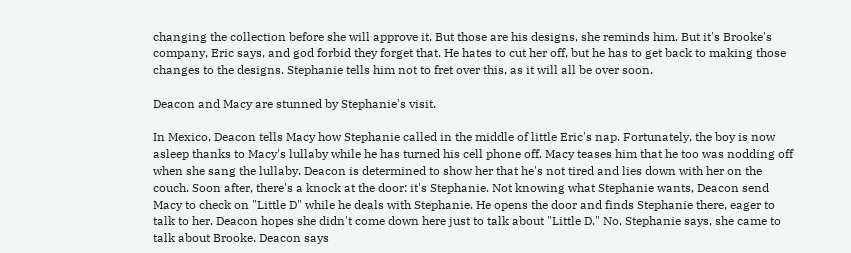changing the collection before she will approve it. But those are his designs, she reminds him. But it's Brooke's company, Eric says, and god forbid they forget that. He hates to cut her off, but he has to get back to making those changes to the designs. Stephanie tells him not to fret over this, as it will all be over soon.

Deacon and Macy are stunned by Stephanie's visit.

In Mexico, Deacon tells Macy how Stephanie called in the middle of little Eric's nap. Fortunately, the boy is now asleep thanks to Macy's lullaby while he has turned his cell phone off. Macy teases him that he too was nodding off when she sang the lullaby. Deacon is determined to show her that he's not tired and lies down with her on the couch. Soon after, there's a knock at the door: it's Stephanie. Not knowing what Stephanie wants, Deacon send Macy to check on "Little D" while he deals with Stephanie. He opens the door and finds Stephanie there, eager to talk to her. Deacon hopes she didn't come down here just to talk about "Little D." No, Stephanie says, she came to talk about Brooke. Deacon says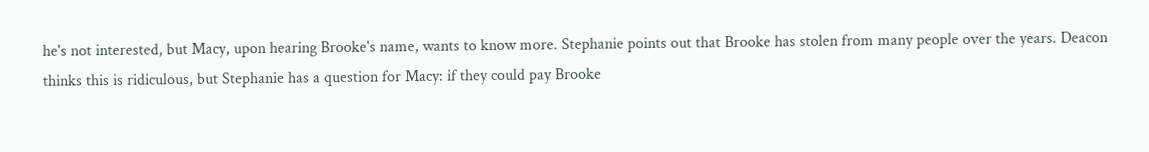he's not interested, but Macy, upon hearing Brooke's name, wants to know more. Stephanie points out that Brooke has stolen from many people over the years. Deacon thinks this is ridiculous, but Stephanie has a question for Macy: if they could pay Brooke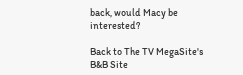back, would Macy be interested?

Back to The TV MegaSite's B&B Site